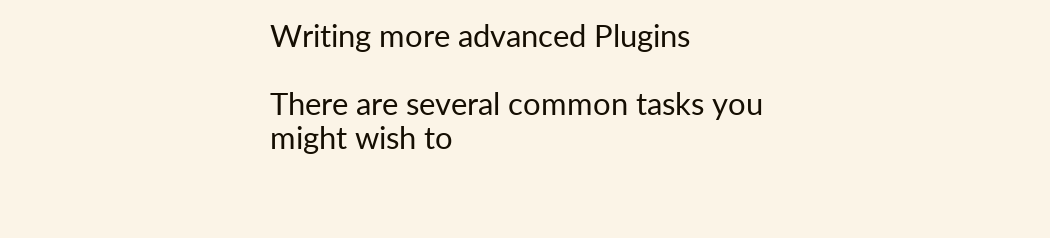Writing more advanced Plugins

There are several common tasks you might wish to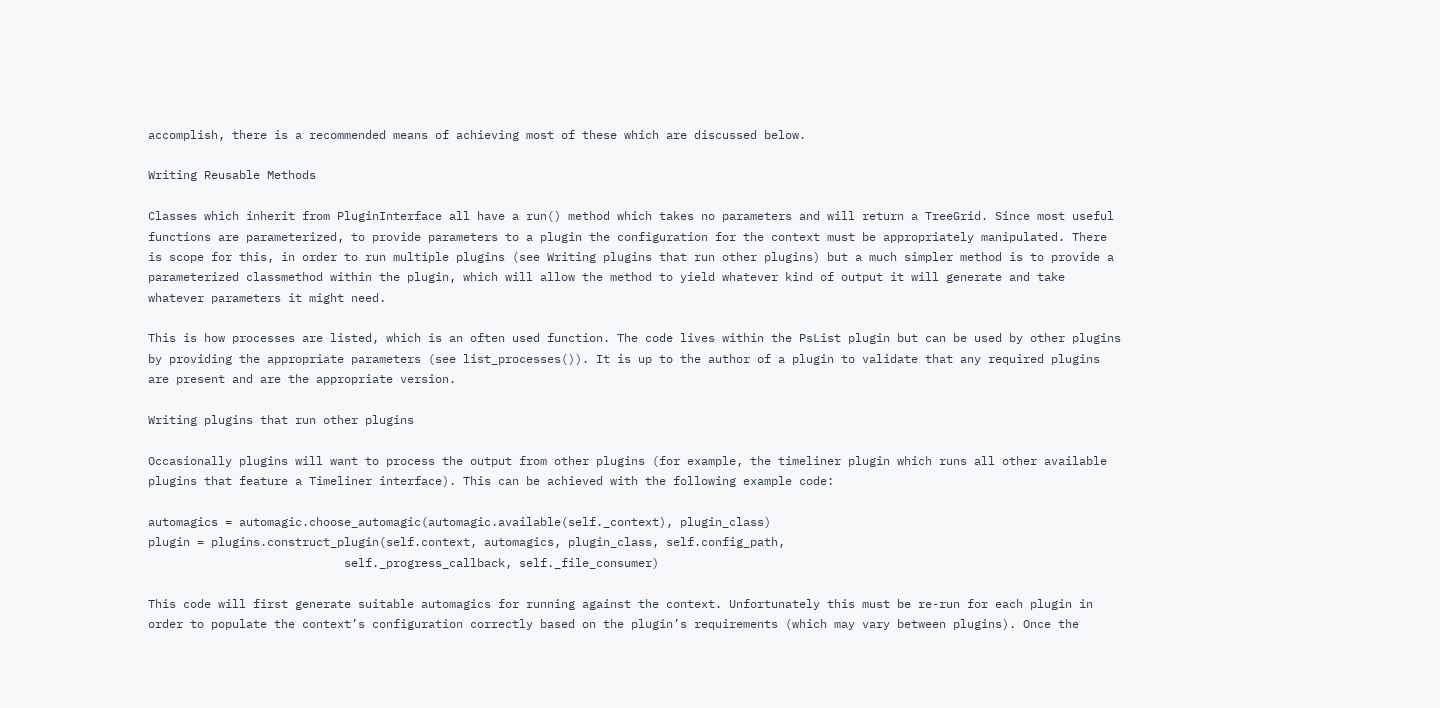accomplish, there is a recommended means of achieving most of these which are discussed below.

Writing Reusable Methods

Classes which inherit from PluginInterface all have a run() method which takes no parameters and will return a TreeGrid. Since most useful functions are parameterized, to provide parameters to a plugin the configuration for the context must be appropriately manipulated. There is scope for this, in order to run multiple plugins (see Writing plugins that run other plugins) but a much simpler method is to provide a parameterized classmethod within the plugin, which will allow the method to yield whatever kind of output it will generate and take whatever parameters it might need.

This is how processes are listed, which is an often used function. The code lives within the PsList plugin but can be used by other plugins by providing the appropriate parameters (see list_processes()). It is up to the author of a plugin to validate that any required plugins are present and are the appropriate version.

Writing plugins that run other plugins

Occasionally plugins will want to process the output from other plugins (for example, the timeliner plugin which runs all other available plugins that feature a Timeliner interface). This can be achieved with the following example code:

automagics = automagic.choose_automagic(automagic.available(self._context), plugin_class)
plugin = plugins.construct_plugin(self.context, automagics, plugin_class, self.config_path,
                            self._progress_callback, self._file_consumer)

This code will first generate suitable automagics for running against the context. Unfortunately this must be re-run for each plugin in order to populate the context’s configuration correctly based on the plugin’s requirements (which may vary between plugins). Once the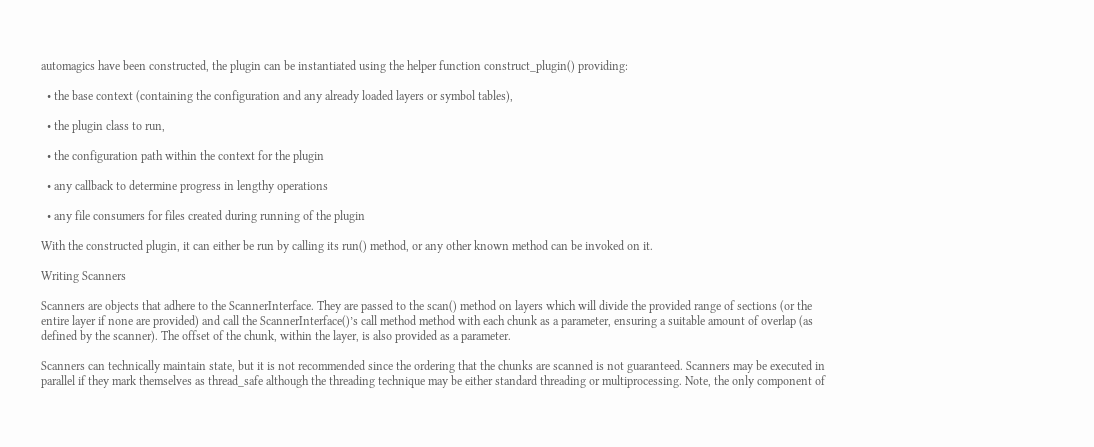automagics have been constructed, the plugin can be instantiated using the helper function construct_plugin() providing:

  • the base context (containing the configuration and any already loaded layers or symbol tables),

  • the plugin class to run,

  • the configuration path within the context for the plugin

  • any callback to determine progress in lengthy operations

  • any file consumers for files created during running of the plugin

With the constructed plugin, it can either be run by calling its run() method, or any other known method can be invoked on it.

Writing Scanners

Scanners are objects that adhere to the ScannerInterface. They are passed to the scan() method on layers which will divide the provided range of sections (or the entire layer if none are provided) and call the ScannerInterface()’s call method method with each chunk as a parameter, ensuring a suitable amount of overlap (as defined by the scanner). The offset of the chunk, within the layer, is also provided as a parameter.

Scanners can technically maintain state, but it is not recommended since the ordering that the chunks are scanned is not guaranteed. Scanners may be executed in parallel if they mark themselves as thread_safe although the threading technique may be either standard threading or multiprocessing. Note, the only component of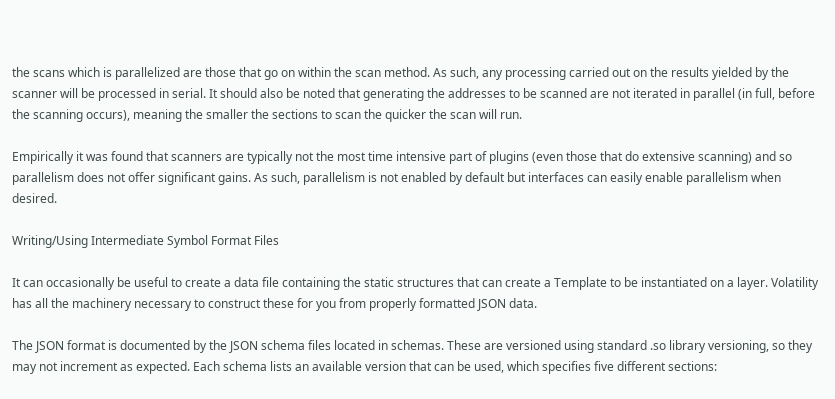the scans which is parallelized are those that go on within the scan method. As such, any processing carried out on the results yielded by the scanner will be processed in serial. It should also be noted that generating the addresses to be scanned are not iterated in parallel (in full, before the scanning occurs), meaning the smaller the sections to scan the quicker the scan will run.

Empirically it was found that scanners are typically not the most time intensive part of plugins (even those that do extensive scanning) and so parallelism does not offer significant gains. As such, parallelism is not enabled by default but interfaces can easily enable parallelism when desired.

Writing/Using Intermediate Symbol Format Files

It can occasionally be useful to create a data file containing the static structures that can create a Template to be instantiated on a layer. Volatility has all the machinery necessary to construct these for you from properly formatted JSON data.

The JSON format is documented by the JSON schema files located in schemas. These are versioned using standard .so library versioning, so they may not increment as expected. Each schema lists an available version that can be used, which specifies five different sections: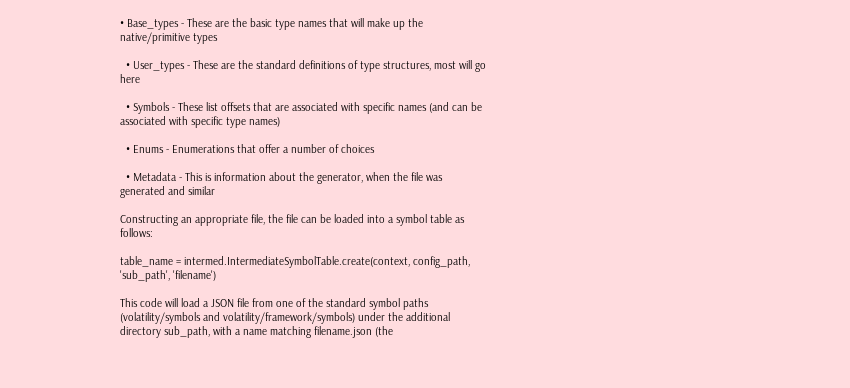• Base_types - These are the basic type names that will make up the native/primitive types

  • User_types - These are the standard definitions of type structures, most will go here

  • Symbols - These list offsets that are associated with specific names (and can be associated with specific type names)

  • Enums - Enumerations that offer a number of choices

  • Metadata - This is information about the generator, when the file was generated and similar

Constructing an appropriate file, the file can be loaded into a symbol table as follows:

table_name = intermed.IntermediateSymbolTable.create(context, config_path, 'sub_path', 'filename')

This code will load a JSON file from one of the standard symbol paths (volatility/symbols and volatility/framework/symbols) under the additional directory sub_path, with a name matching filename.json (the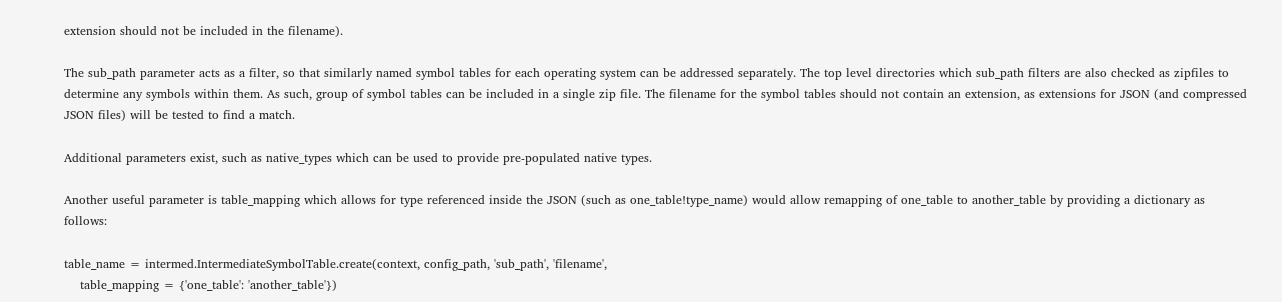extension should not be included in the filename).

The sub_path parameter acts as a filter, so that similarly named symbol tables for each operating system can be addressed separately. The top level directories which sub_path filters are also checked as zipfiles to determine any symbols within them. As such, group of symbol tables can be included in a single zip file. The filename for the symbol tables should not contain an extension, as extensions for JSON (and compressed JSON files) will be tested to find a match.

Additional parameters exist, such as native_types which can be used to provide pre-populated native types.

Another useful parameter is table_mapping which allows for type referenced inside the JSON (such as one_table!type_name) would allow remapping of one_table to another_table by providing a dictionary as follows:

table_name = intermed.IntermediateSymbolTable.create(context, config_path, 'sub_path', 'filename',
    table_mapping = {'one_table': 'another_table'})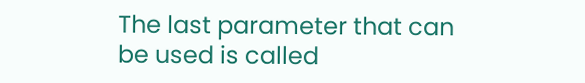The last parameter that can be used is called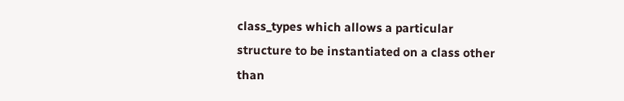class_types which allows a particular structure to be instantiated on a class other than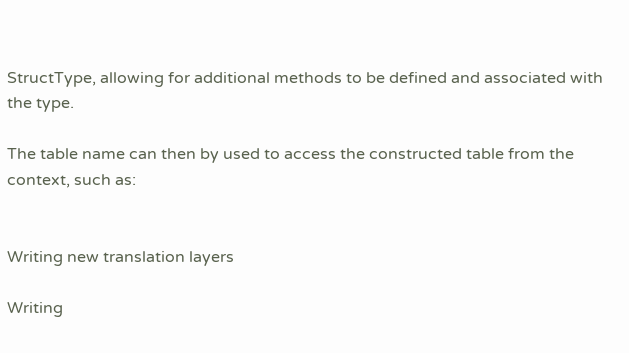StructType, allowing for additional methods to be defined and associated with the type.

The table name can then by used to access the constructed table from the context, such as:


Writing new translation layers

Writing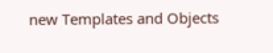new Templates and Objects